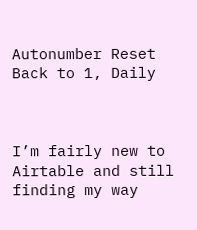Autonumber Reset Back to 1, Daily



I’m fairly new to Airtable and still finding my way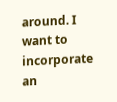around. I want to incorporate an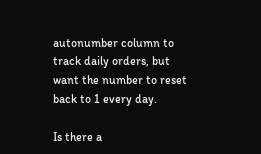autonumber column to track daily orders, but want the number to reset back to 1 every day.

Is there a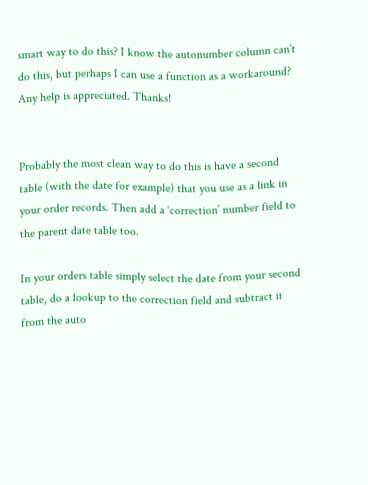smart way to do this? I know the autonumber column can’t do this, but perhaps I can use a function as a workaround? Any help is appreciated. Thanks!


Probably the most clean way to do this is have a second table (with the date for example) that you use as a link in your order records. Then add a ‘correction’ number field to the parent date table too.

In your orders table simply select the date from your second table, do a lookup to the correction field and subtract it from the auto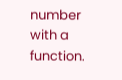number with a function.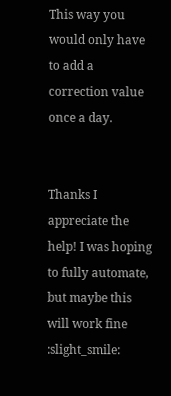This way you would only have to add a correction value once a day.


Thanks I appreciate the help! I was hoping to fully automate, but maybe this will work fine :slight_smile: